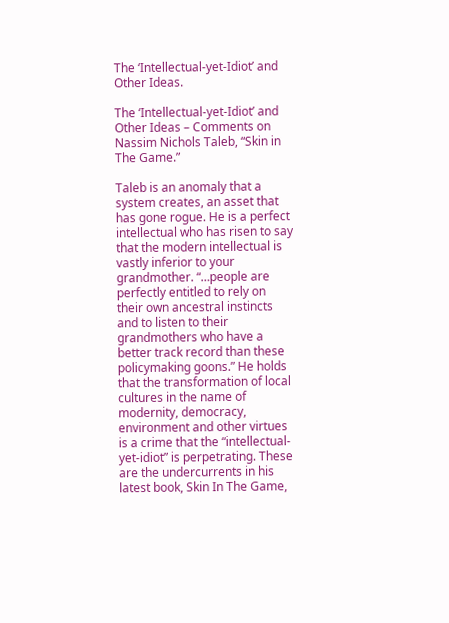The ‘Intellectual-yet-Idiot’ and Other Ideas.

The ‘Intellectual-yet-Idiot’ and Other Ideas – Comments on Nassim Nichols Taleb, “Skin in The Game.”

Taleb is an anomaly that a system creates, an asset that has gone rogue. He is a perfect intellectual who has risen to say that the modern intellectual is vastly inferior to your grandmother. “…people are perfectly entitled to rely on their own ancestral instincts and to listen to their grandmothers who have a better track record than these policymaking goons.” He holds that the transformation of local cultures in the name of modernity, democracy, environment and other virtues is a crime that the “intellectual-yet-idiot” is perpetrating. These are the undercurrents in his latest book, Skin In The Game,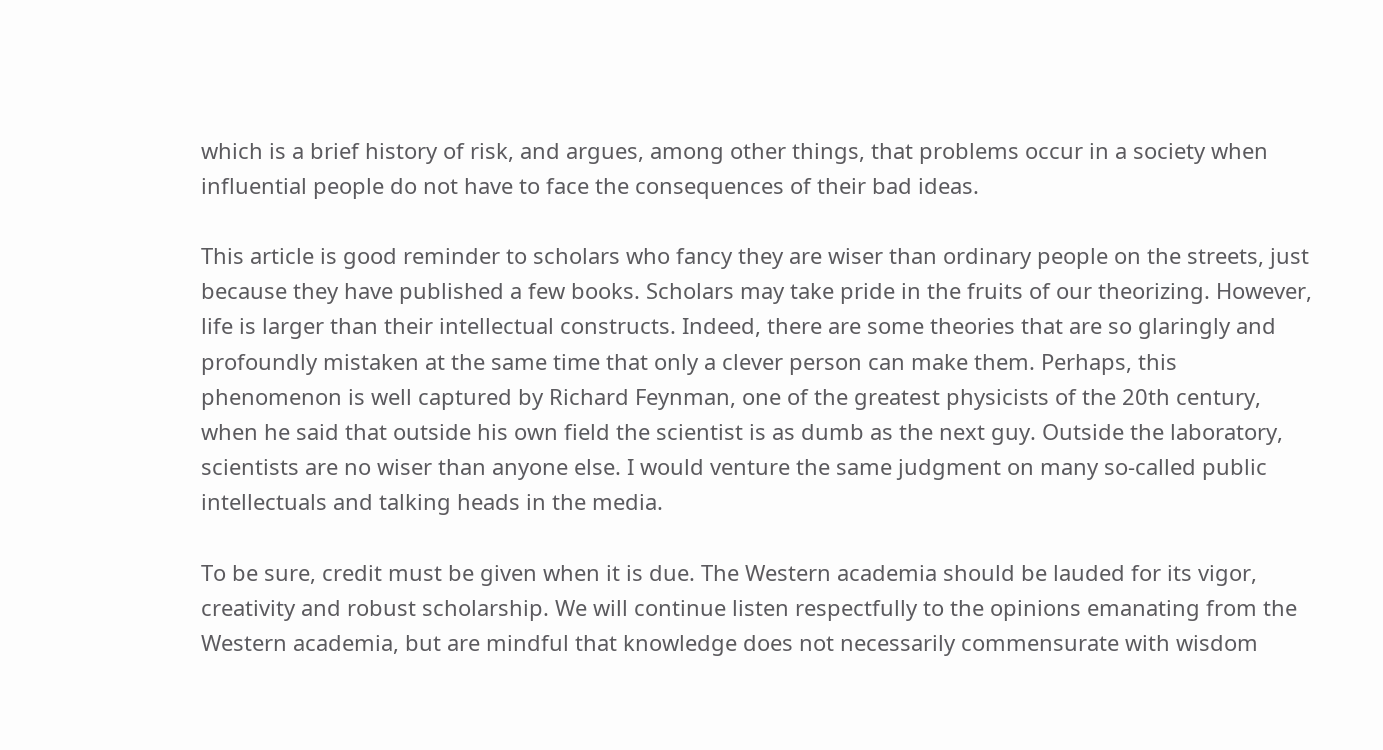which is a brief history of risk, and argues, among other things, that problems occur in a society when influential people do not have to face the consequences of their bad ideas.

This article is good reminder to scholars who fancy they are wiser than ordinary people on the streets, just because they have published a few books. Scholars may take pride in the fruits of our theorizing. However, life is larger than their intellectual constructs. Indeed, there are some theories that are so glaringly and profoundly mistaken at the same time that only a clever person can make them. Perhaps, this phenomenon is well captured by Richard Feynman, one of the greatest physicists of the 20th century, when he said that outside his own field the scientist is as dumb as the next guy. Outside the laboratory, scientists are no wiser than anyone else. I would venture the same judgment on many so-called public intellectuals and talking heads in the media.

To be sure, credit must be given when it is due. The Western academia should be lauded for its vigor, creativity and robust scholarship. We will continue listen respectfully to the opinions emanating from the Western academia, but are mindful that knowledge does not necessarily commensurate with wisdom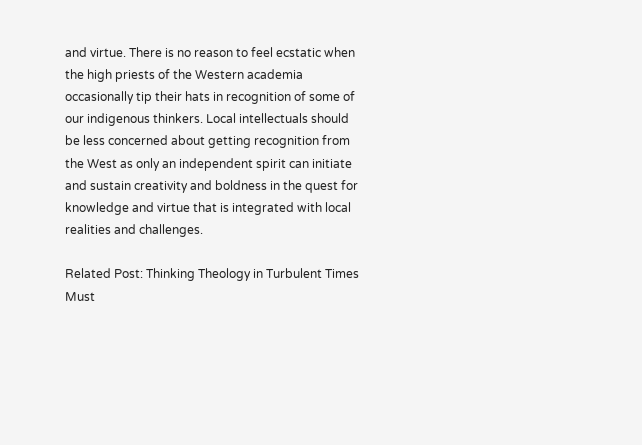and virtue. There is no reason to feel ecstatic when the high priests of the Western academia occasionally tip their hats in recognition of some of our indigenous thinkers. Local intellectuals should be less concerned about getting recognition from the West as only an independent spirit can initiate and sustain creativity and boldness in the quest for knowledge and virtue that is integrated with local realities and challenges.

Related Post: Thinking Theology in Turbulent Times Must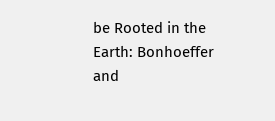be Rooted in the Earth: Bonhoeffer and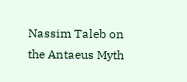Nassim Taleb on the Antaeus Myth